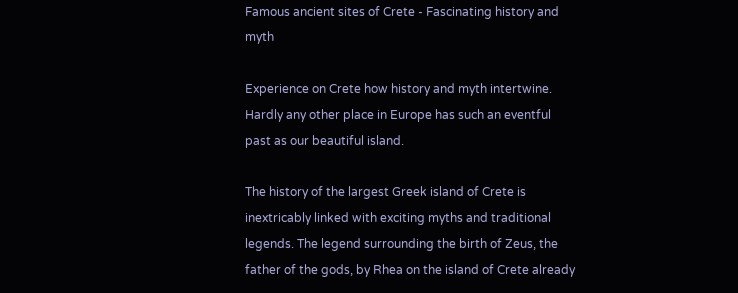Famous ancient sites of Crete - Fascinating history and myth

Experience on Crete how history and myth intertwine. Hardly any other place in Europe has such an eventful past as our beautiful island.

The history of the largest Greek island of Crete is inextricably linked with exciting myths and traditional legends. The legend surrounding the birth of Zeus, the father of the gods, by Rhea on the island of Crete already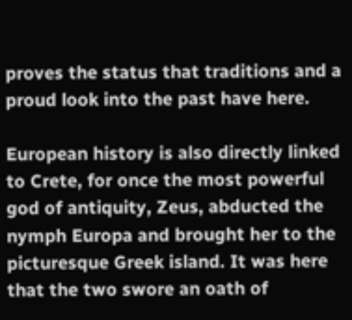proves the status that traditions and a proud look into the past have here.

European history is also directly linked to Crete, for once the most powerful god of antiquity, Zeus, abducted the nymph Europa and brought her to the picturesque Greek island. It was here that the two swore an oath of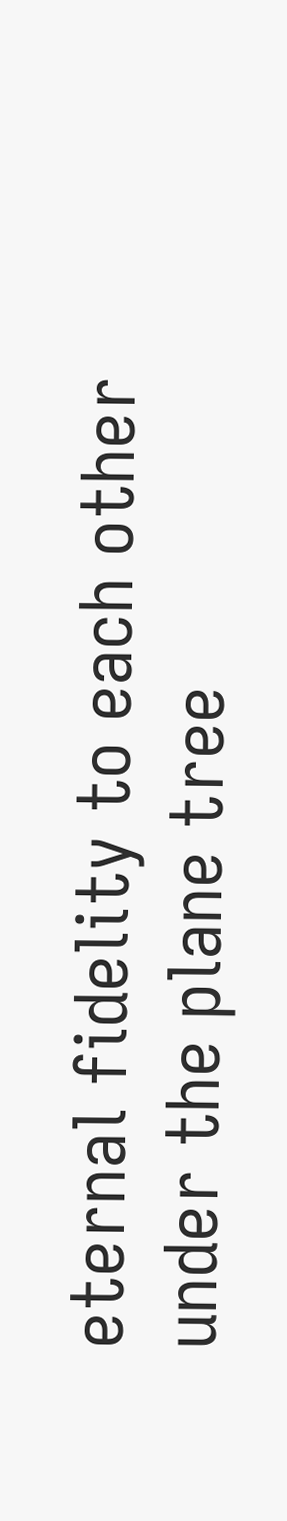eternal fidelity to each other under the plane tree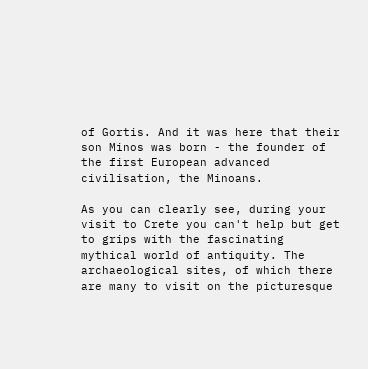of Gortis. And it was here that their son Minos was born - the founder of the first European advanced civilisation, the Minoans.

As you can clearly see, during your visit to Crete you can't help but get to grips with the fascinating mythical world of antiquity. The archaeological sites, of which there are many to visit on the picturesque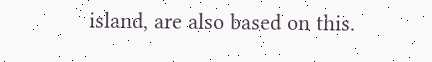island, are also based on this.